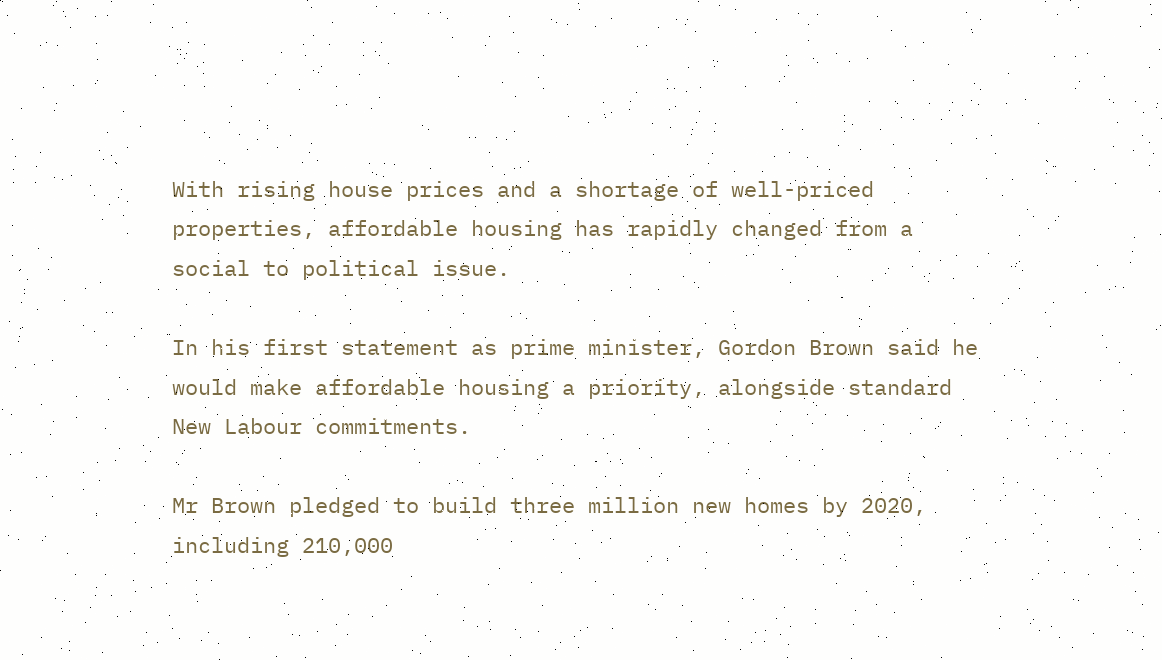With rising house prices and a shortage of well-priced properties, affordable housing has rapidly changed from a social to political issue.

In his first statement as prime minister, Gordon Brown said he would make affordable housing a priority, alongside standard New Labour commitments.

Mr Brown pledged to build three million new homes by 2020, including 210,000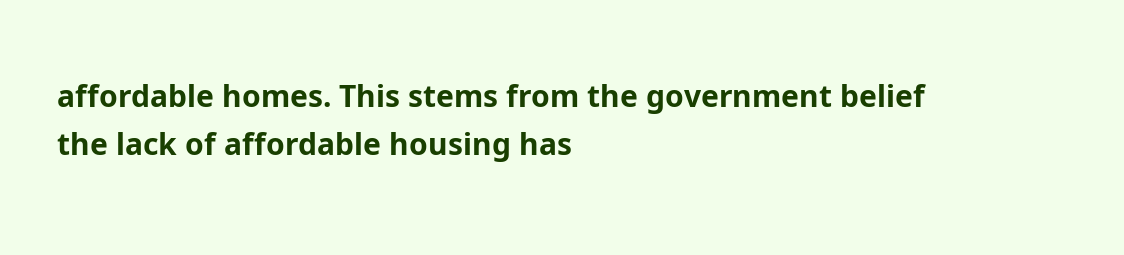affordable homes. This stems from the government belief the lack of affordable housing has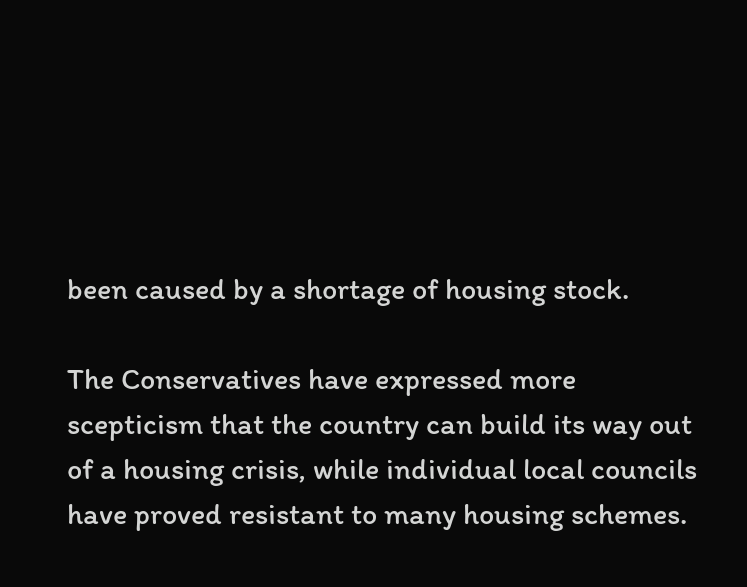been caused by a shortage of housing stock.

The Conservatives have expressed more scepticism that the country can build its way out of a housing crisis, while individual local councils have proved resistant to many housing schemes.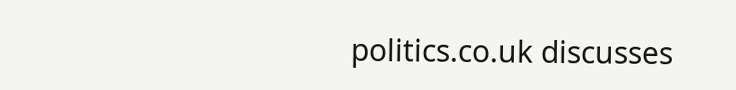politics.co.uk discusses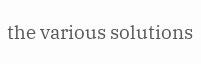the various solutions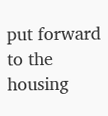put forward to the housing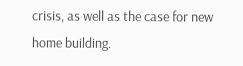crisis, as well as the case for new home building.